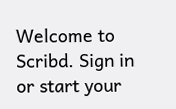Welcome to Scribd. Sign in or start your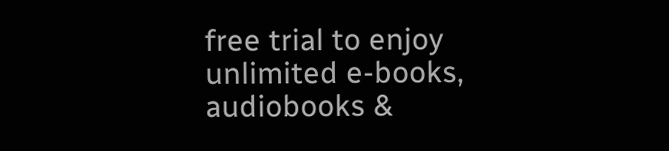free trial to enjoy unlimited e-books, audiobooks &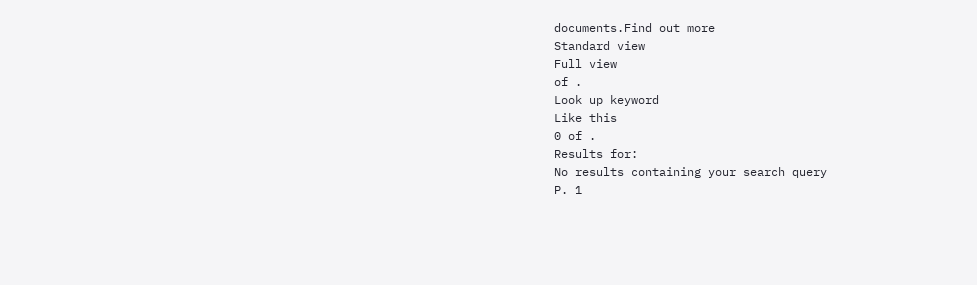documents.Find out more
Standard view
Full view
of .
Look up keyword
Like this
0 of .
Results for:
No results containing your search query
P. 1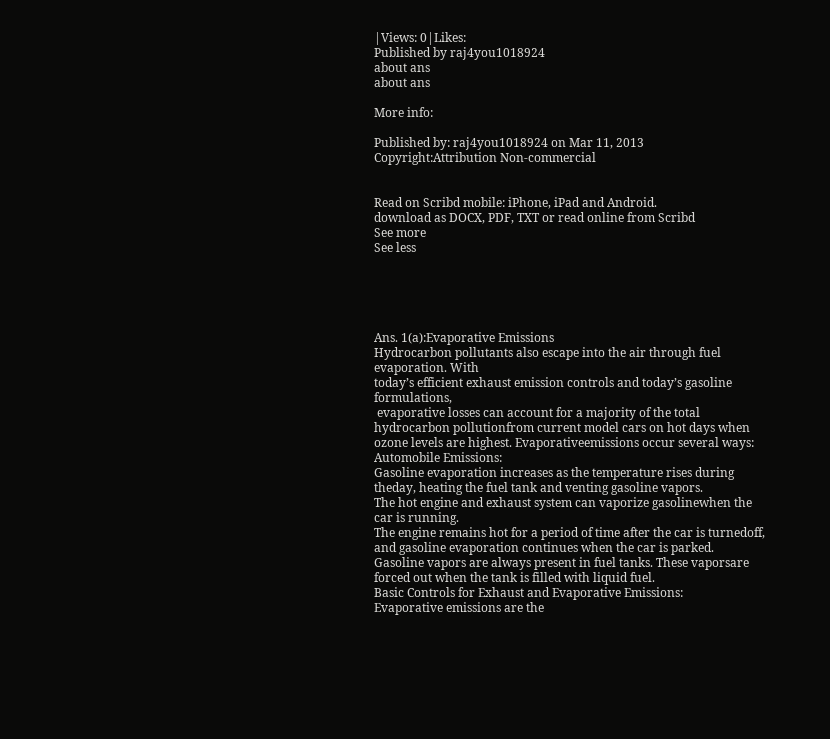|Views: 0|Likes:
Published by raj4you1018924
about ans
about ans

More info:

Published by: raj4you1018924 on Mar 11, 2013
Copyright:Attribution Non-commercial


Read on Scribd mobile: iPhone, iPad and Android.
download as DOCX, PDF, TXT or read online from Scribd
See more
See less





Ans. 1(a):Evaporative Emissions
Hydrocarbon pollutants also escape into the air through fuel evaporation. With
today’s efficient exhaust emission controls and today’s gasoline formulations,
 evaporative losses can account for a majority of the total hydrocarbon pollutionfrom current model cars on hot days when ozone levels are highest. Evaporativeemissions occur several ways:
Automobile Emissions:
Gasoline evaporation increases as the temperature rises during theday, heating the fuel tank and venting gasoline vapors.
The hot engine and exhaust system can vaporize gasolinewhen the car is running.
The engine remains hot for a period of time after the car is turnedoff, and gasoline evaporation continues when the car is parked.
Gasoline vapors are always present in fuel tanks. These vaporsare forced out when the tank is filled with liquid fuel.
Basic Controls for Exhaust and Evaporative Emissions:
Evaporative emissions are the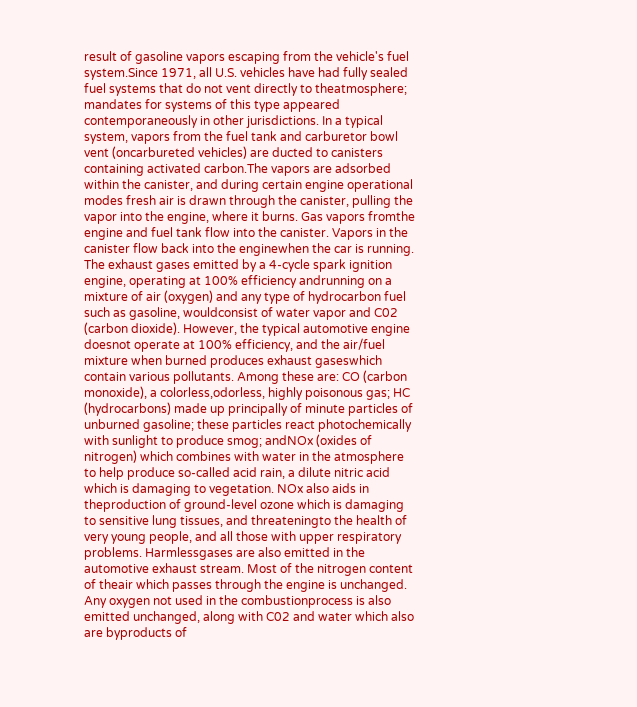result of gasoline vapors escaping from the vehicle's fuel system.Since 1971, all U.S. vehicles have had fully sealed fuel systems that do not vent directly to theatmosphere; mandates for systems of this type appeared contemporaneously in other jurisdictions. In a typical system, vapors from the fuel tank and carburetor bowl vent (oncarbureted vehicles) are ducted to canisters containing activated carbon.The vapors are adsorbed within the canister, and during certain engine operational modes fresh air is drawn through the canister, pulling the vapor into the engine, where it burns. Gas vapors fromthe engine and fuel tank flow into the canister. Vapors in the canister flow back into the enginewhen the car is running.
The exhaust gases emitted by a 4-cycle spark ignition engine, operating at 100% efficiency andrunning on a mixture of air (oxygen) and any type of hydrocarbon fuel such as gasoline, wouldconsist of water vapor and C02 (carbon dioxide). However, the typical automotive engine doesnot operate at 100% efficiency, and the air/fuel mixture when burned produces exhaust gaseswhich contain various pollutants. Among these are: CO (carbon monoxide), a colorless,odorless, highly poisonous gas; HC (hydrocarbons) made up principally of minute particles of unburned gasoline; these particles react photochemically with sunlight to produce smog; andNOx (oxides of nitrogen) which combines with water in the atmosphere to help produce so-called acid rain, a dilute nitric acid which is damaging to vegetation. NOx also aids in theproduction of ground-level ozone which is damaging to sensitive lung tissues, and threateningto the health of very young people, and all those with upper respiratory problems. Harmlessgases are also emitted in the automotive exhaust stream. Most of the nitrogen content of theair which passes through the engine is unchanged. Any oxygen not used in the combustionprocess is also emitted unchanged, along with C02 and water which also are byproducts of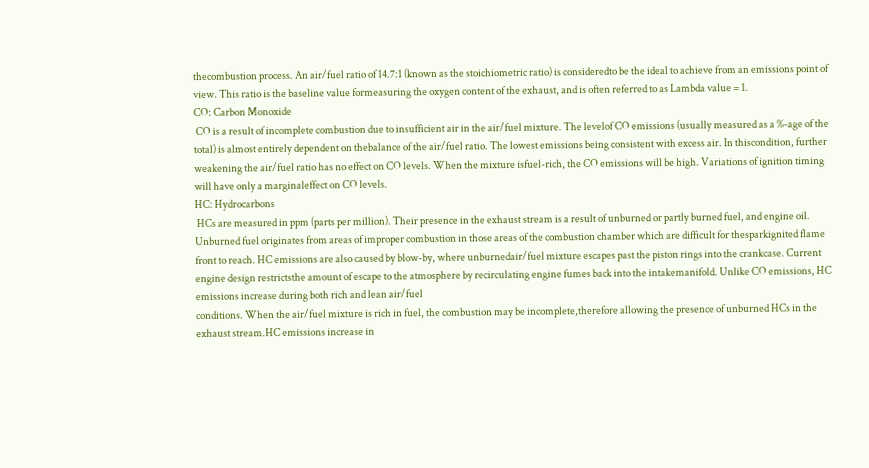thecombustion process. An air/fuel ratio of 14.7:1 (known as the stoichiometric ratio) is consideredto be the ideal to achieve from an emissions point of view. This ratio is the baseline value formeasuring the oxygen content of the exhaust, and is often referred to as Lambda value = 1.
CO: Carbon Monoxide
 CO is a result of incomplete combustion due to insufficient air in the air/fuel mixture. The levelof CO emissions (usually measured as a %-age of the total) is almost entirely dependent on thebalance of the air/fuel ratio. The lowest emissions being consistent with excess air. In thiscondition, further weakening the air/fuel ratio has no effect on CO levels. When the mixture isfuel-rich, the CO emissions will be high. Variations of ignition timing will have only a marginaleffect on CO levels.
HC: Hydrocarbons
 HCs are measured in ppm (parts per million). Their presence in the exhaust stream is a result of unburned or partly burned fuel, and engine oil. Unburned fuel originates from areas of improper combustion in those areas of the combustion chamber which are difficult for thesparkignited flame front to reach. HC emissions are also caused by blow-by, where unburnedair/fuel mixture escapes past the piston rings into the crankcase. Current engine design restrictsthe amount of escape to the atmosphere by recirculating engine fumes back into the intakemanifold. Unlike CO emissions, HC emissions increase during both rich and lean air/fuel
conditions. When the air/fuel mixture is rich in fuel, the combustion may be incomplete,therefore allowing the presence of unburned HCs in the exhaust stream.HC emissions increase in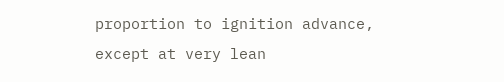proportion to ignition advance, except at very lean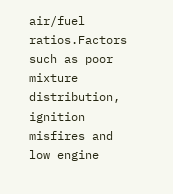air/fuel ratios.Factors such as poor mixture distribution, ignition misfires and low engine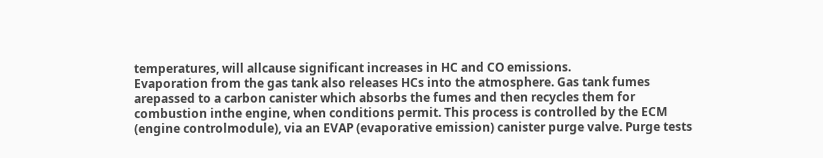temperatures, will allcause significant increases in HC and CO emissions.
Evaporation from the gas tank also releases HCs into the atmosphere. Gas tank fumes arepassed to a carbon canister which absorbs the fumes and then recycles them for combustion inthe engine, when conditions permit. This process is controlled by the ECM (engine controlmodule), via an EVAP (evaporative emission) canister purge valve. Purge tests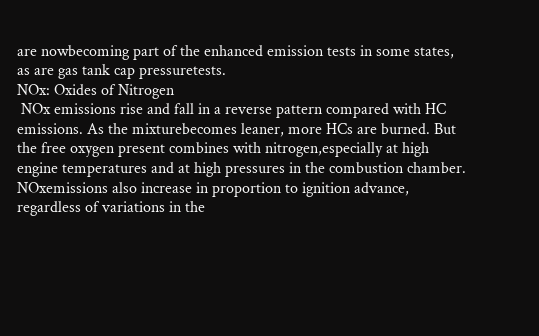are nowbecoming part of the enhanced emission tests in some states, as are gas tank cap pressuretests.
NOx: Oxides of Nitrogen
 NOx emissions rise and fall in a reverse pattern compared with HC emissions. As the mixturebecomes leaner, more HCs are burned. But the free oxygen present combines with nitrogen,especially at high engine temperatures and at high pressures in the combustion chamber. NOxemissions also increase in proportion to ignition advance, regardless of variations in the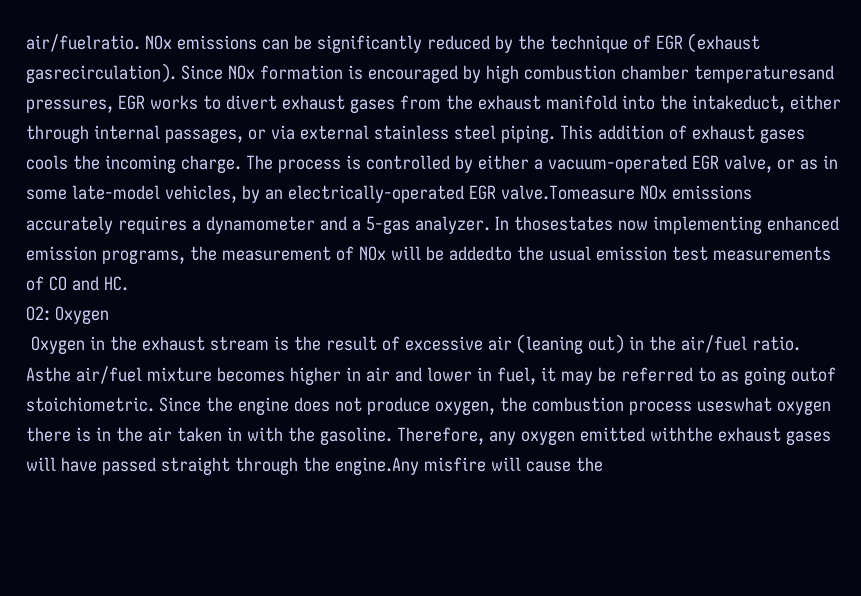air/fuelratio. NOx emissions can be significantly reduced by the technique of EGR (exhaust gasrecirculation). Since NOx formation is encouraged by high combustion chamber temperaturesand pressures, EGR works to divert exhaust gases from the exhaust manifold into the intakeduct, either through internal passages, or via external stainless steel piping. This addition of exhaust gases cools the incoming charge. The process is controlled by either a vacuum-operated EGR valve, or as in some late-model vehicles, by an electrically-operated EGR valve.Tomeasure NOx emissions accurately requires a dynamometer and a 5-gas analyzer. In thosestates now implementing enhanced emission programs, the measurement of NOx will be addedto the usual emission test measurements of CO and HC.
O2: Oxygen
 Oxygen in the exhaust stream is the result of excessive air (leaning out) in the air/fuel ratio. Asthe air/fuel mixture becomes higher in air and lower in fuel, it may be referred to as going outof stoichiometric. Since the engine does not produce oxygen, the combustion process useswhat oxygen there is in the air taken in with the gasoline. Therefore, any oxygen emitted withthe exhaust gases will have passed straight through the engine.Any misfire will cause the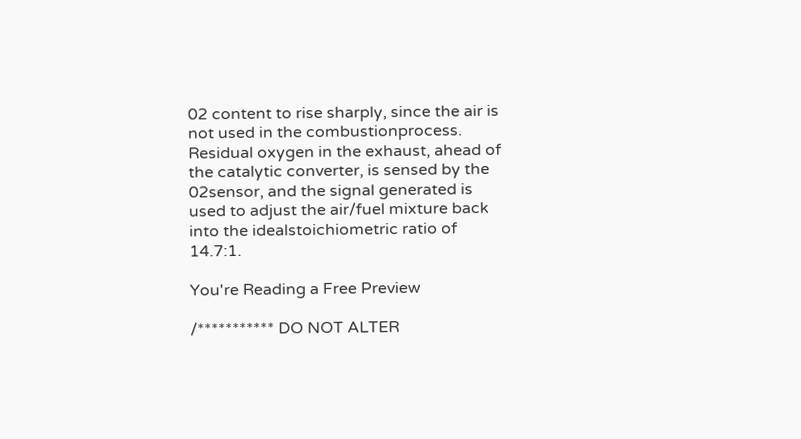02 content to rise sharply, since the air is not used in the combustionprocess. Residual oxygen in the exhaust, ahead of the catalytic converter, is sensed by the 02sensor, and the signal generated is used to adjust the air/fuel mixture back into the idealstoichiometric ratio of 14.7:1.

You're Reading a Free Preview

/*********** DO NOT ALTER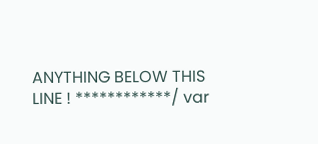ANYTHING BELOW THIS LINE ! ************/ var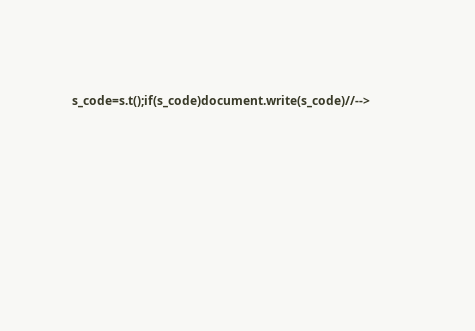s_code=s.t();if(s_code)document.write(s_code)//-->